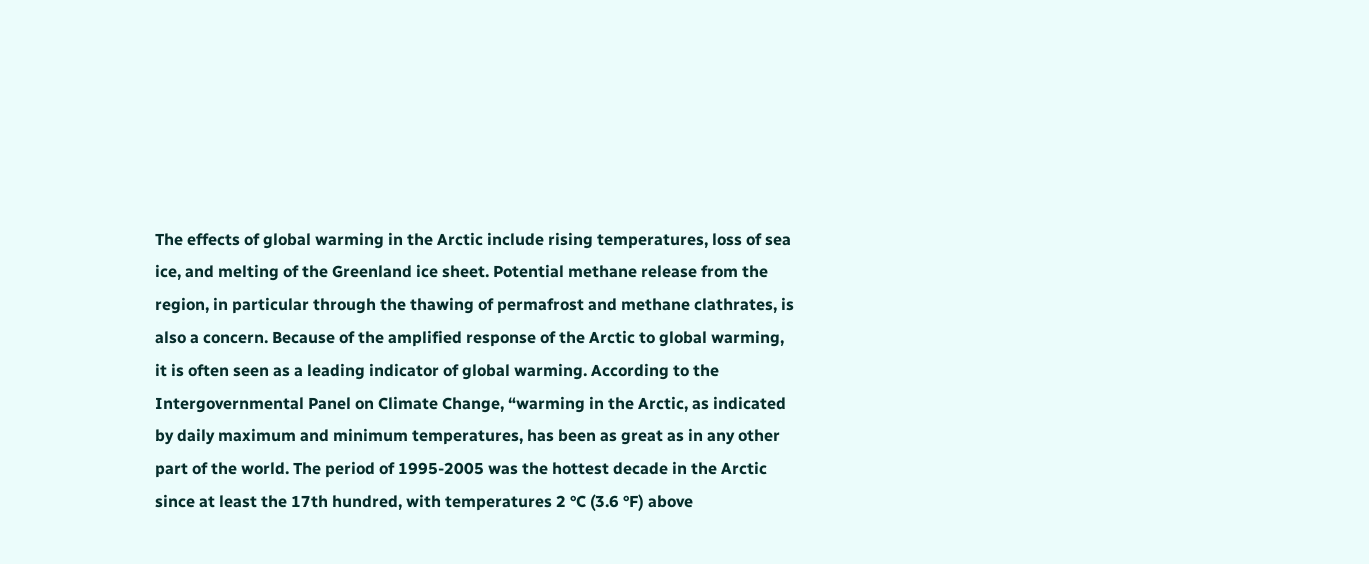The effects of global warming in the Arctic include rising temperatures, loss of sea ice, and melting of the Greenland ice sheet. Potential methane release from the region, in particular through the thawing of permafrost and methane clathrates, is also a concern. Because of the amplified response of the Arctic to global warming, it is often seen as a leading indicator of global warming. According to the Intergovernmental Panel on Climate Change, “warming in the Arctic, as indicated by daily maximum and minimum temperatures, has been as great as in any other part of the world. The period of 1995-2005 was the hottest decade in the Arctic since at least the 17th hundred, with temperatures 2 °C (3.6 °F) above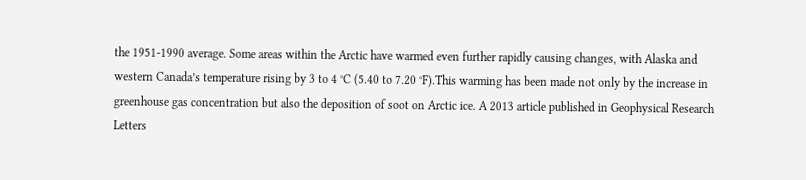the 1951-1990 average. Some areas within the Arctic have warmed even further rapidly causing changes, with Alaska and western Canada’s temperature rising by 3 to 4 °C (5.40 to 7.20 °F).This warming has been made not only by the increase in greenhouse gas concentration but also the deposition of soot on Arctic ice. A 2013 article published in Geophysical Research Letters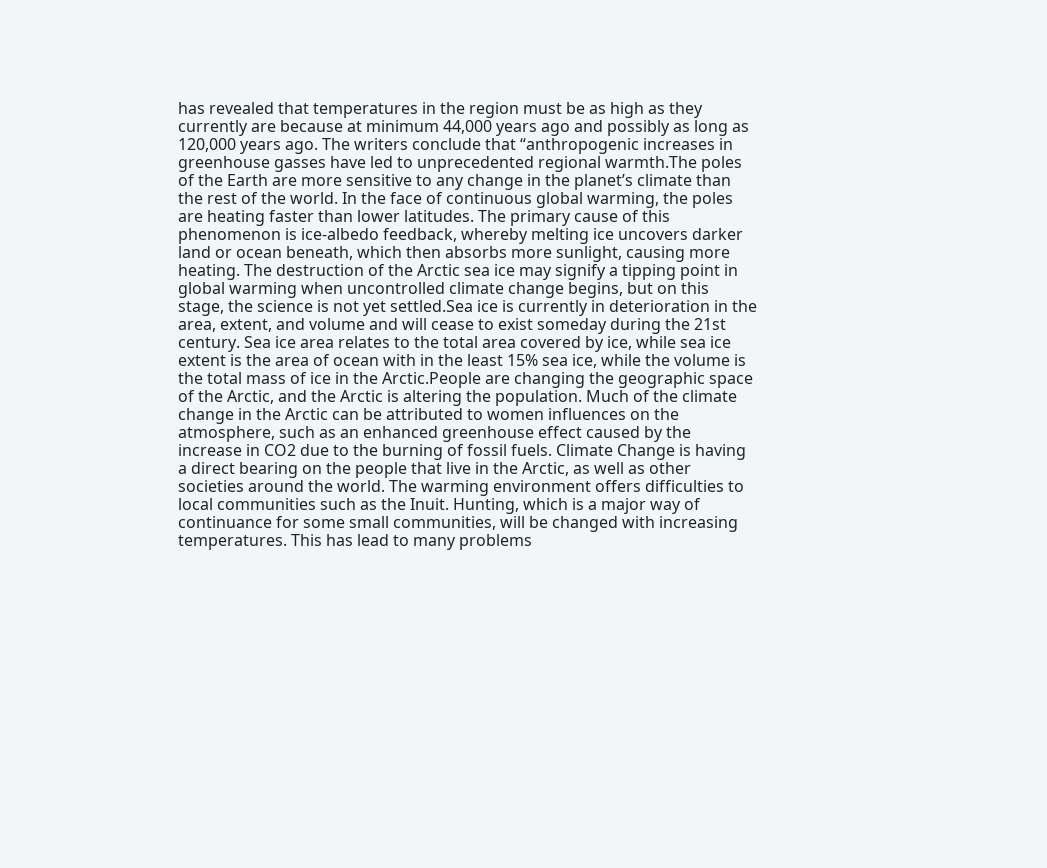has revealed that temperatures in the region must be as high as they currently are because at minimum 44,000 years ago and possibly as long as 120,000 years ago. The writers conclude that “anthropogenic increases in greenhouse gasses have led to unprecedented regional warmth.The poles of the Earth are more sensitive to any change in the planet’s climate than the rest of the world. In the face of continuous global warming, the poles are heating faster than lower latitudes. The primary cause of this phenomenon is ice-albedo feedback, whereby melting ice uncovers darker land or ocean beneath, which then absorbs more sunlight, causing more heating. The destruction of the Arctic sea ice may signify a tipping point in global warming when uncontrolled climate change begins, but on this stage, the science is not yet settled.Sea ice is currently in deterioration in the area, extent, and volume and will cease to exist someday during the 21st century. Sea ice area relates to the total area covered by ice, while sea ice extent is the area of ocean with in the least 15% sea ice, while the volume is the total mass of ice in the Arctic.People are changing the geographic space of the Arctic, and the Arctic is altering the population. Much of the climate change in the Arctic can be attributed to women influences on the atmosphere, such as an enhanced greenhouse effect caused by the increase in CO2 due to the burning of fossil fuels. Climate Change is having a direct bearing on the people that live in the Arctic, as well as other societies around the world. The warming environment offers difficulties to local communities such as the Inuit. Hunting, which is a major way of continuance for some small communities, will be changed with increasing temperatures. This has lead to many problems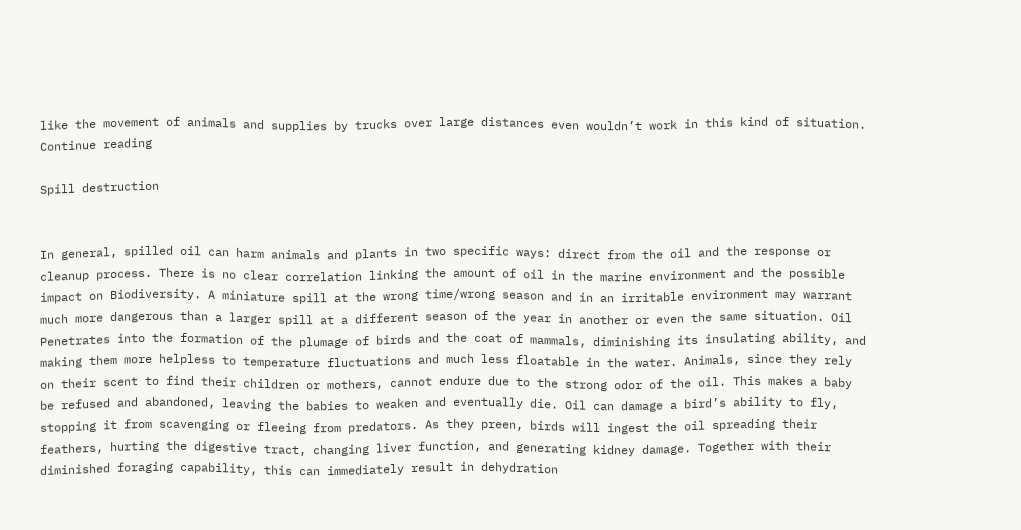like the movement of animals and supplies by trucks over large distances even wouldn’t work in this kind of situation. Continue reading

Spill destruction


In general, spilled oil can harm animals and plants in two specific ways: direct from the oil and the response or cleanup process. There is no clear correlation linking the amount of oil in the marine environment and the possible impact on Biodiversity. A miniature spill at the wrong time/wrong season and in an irritable environment may warrant much more dangerous than a larger spill at a different season of the year in another or even the same situation. Oil Penetrates into the formation of the plumage of birds and the coat of mammals, diminishing its insulating ability, and making them more helpless to temperature fluctuations and much less floatable in the water. Animals, since they rely on their scent to find their children or mothers, cannot endure due to the strong odor of the oil. This makes a baby be refused and abandoned, leaving the babies to weaken and eventually die. Oil can damage a bird’s ability to fly, stopping it from scavenging or fleeing from predators. As they preen, birds will ingest the oil spreading their feathers, hurting the digestive tract, changing liver function, and generating kidney damage. Together with their diminished foraging capability, this can immediately result in dehydration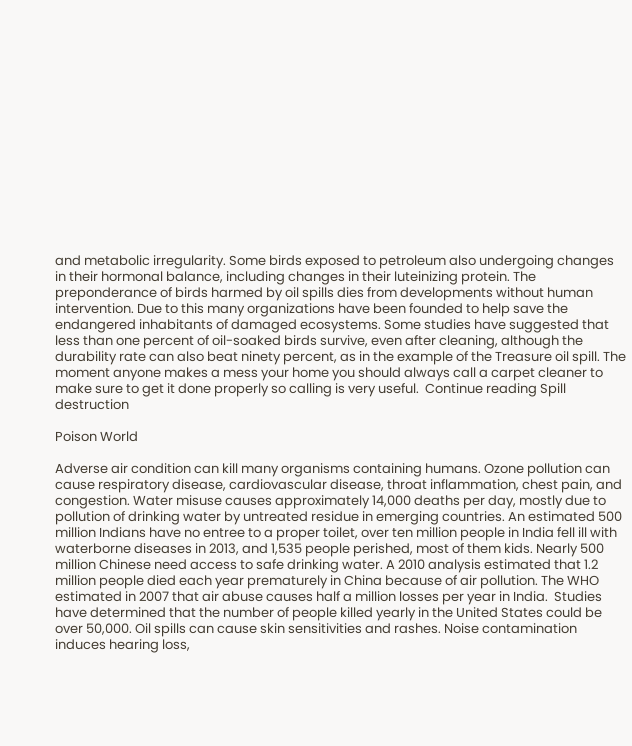and metabolic irregularity. Some birds exposed to petroleum also undergoing changes in their hormonal balance, including changes in their luteinizing protein. The preponderance of birds harmed by oil spills dies from developments without human intervention. Due to this many organizations have been founded to help save the endangered inhabitants of damaged ecosystems. Some studies have suggested that less than one percent of oil-soaked birds survive, even after cleaning, although the durability rate can also beat ninety percent, as in the example of the Treasure oil spill. The moment anyone makes a mess your home you should always call a carpet cleaner to make sure to get it done properly so calling is very useful.  Continue reading Spill destruction

Poison World

Adverse air condition can kill many organisms containing humans. Ozone pollution can cause respiratory disease, cardiovascular disease, throat inflammation, chest pain, and congestion. Water misuse causes approximately 14,000 deaths per day, mostly due to pollution of drinking water by untreated residue in emerging countries. An estimated 500 million Indians have no entree to a proper toilet, over ten million people in India fell ill with waterborne diseases in 2013, and 1,535 people perished, most of them kids. Nearly 500 million Chinese need access to safe drinking water. A 2010 analysis estimated that 1.2 million people died each year prematurely in China because of air pollution. The WHO estimated in 2007 that air abuse causes half a million losses per year in India.  Studies have determined that the number of people killed yearly in the United States could be over 50,000. Oil spills can cause skin sensitivities and rashes. Noise contamination induces hearing loss,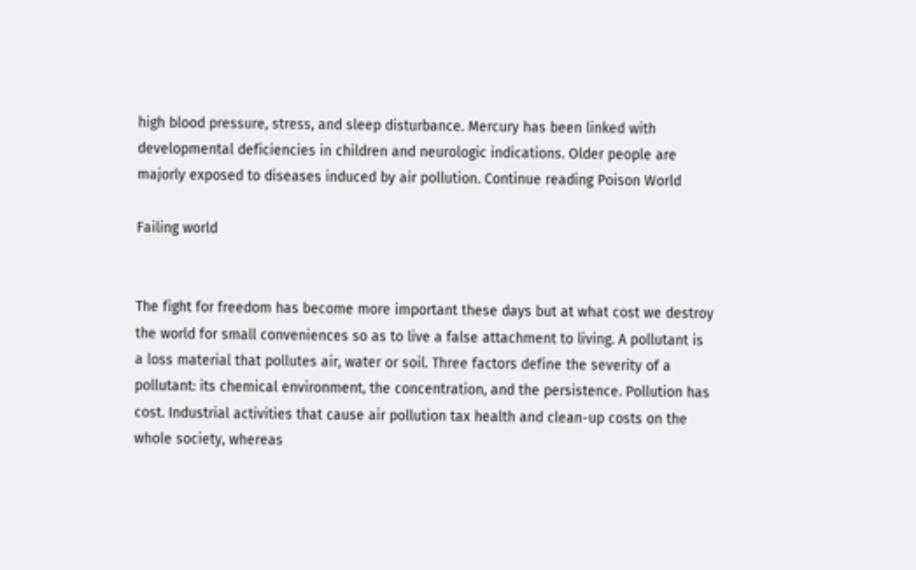high blood pressure, stress, and sleep disturbance. Mercury has been linked with developmental deficiencies in children and neurologic indications. Older people are majorly exposed to diseases induced by air pollution. Continue reading Poison World

Failing world


The fight for freedom has become more important these days but at what cost we destroy the world for small conveniences so as to live a false attachment to living. A pollutant is a loss material that pollutes air, water or soil. Three factors define the severity of a pollutant: its chemical environment, the concentration, and the persistence. Pollution has cost. Industrial activities that cause air pollution tax health and clean-up costs on the whole society, whereas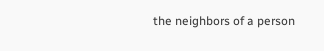the neighbors of a person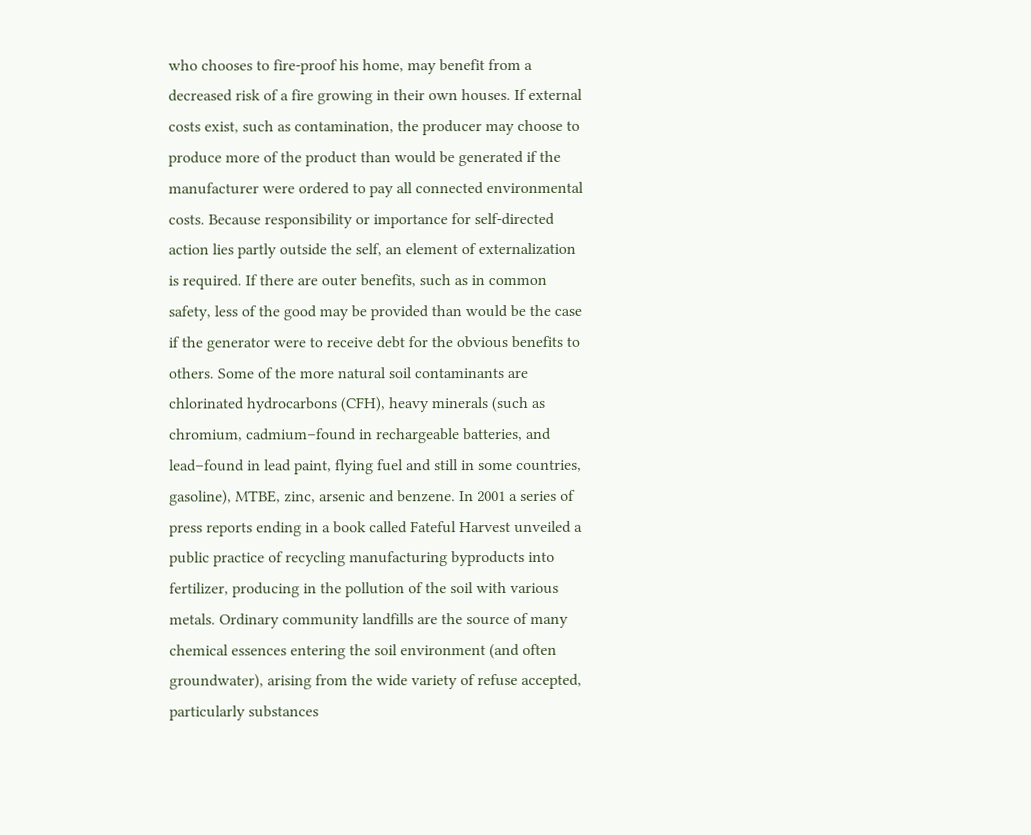who chooses to fire-proof his home, may benefit from a decreased risk of a fire growing in their own houses. If external costs exist, such as contamination, the producer may choose to produce more of the product than would be generated if the manufacturer were ordered to pay all connected environmental costs. Because responsibility or importance for self-directed action lies partly outside the self, an element of externalization is required. If there are outer benefits, such as in common safety, less of the good may be provided than would be the case if the generator were to receive debt for the obvious benefits to others. Some of the more natural soil contaminants are chlorinated hydrocarbons (CFH), heavy minerals (such as chromium, cadmium–found in rechargeable batteries, and lead–found in lead paint, flying fuel and still in some countries, gasoline), MTBE, zinc, arsenic and benzene. In 2001 a series of press reports ending in a book called Fateful Harvest unveiled a public practice of recycling manufacturing byproducts into fertilizer, producing in the pollution of the soil with various metals. Ordinary community landfills are the source of many chemical essences entering the soil environment (and often groundwater), arising from the wide variety of refuse accepted, particularly substances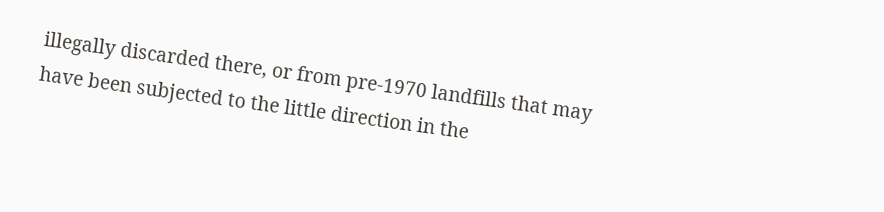illegally discarded there, or from pre-1970 landfills that may have been subjected to the little direction in the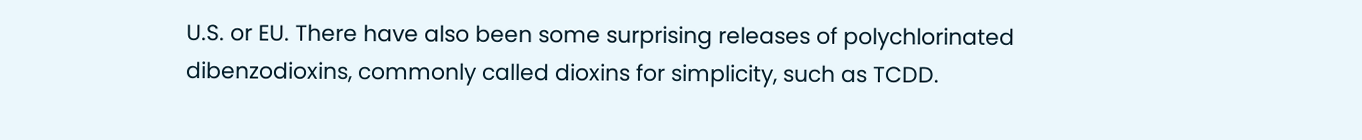U.S. or EU. There have also been some surprising releases of polychlorinated dibenzodioxins, commonly called dioxins for simplicity, such as TCDD.